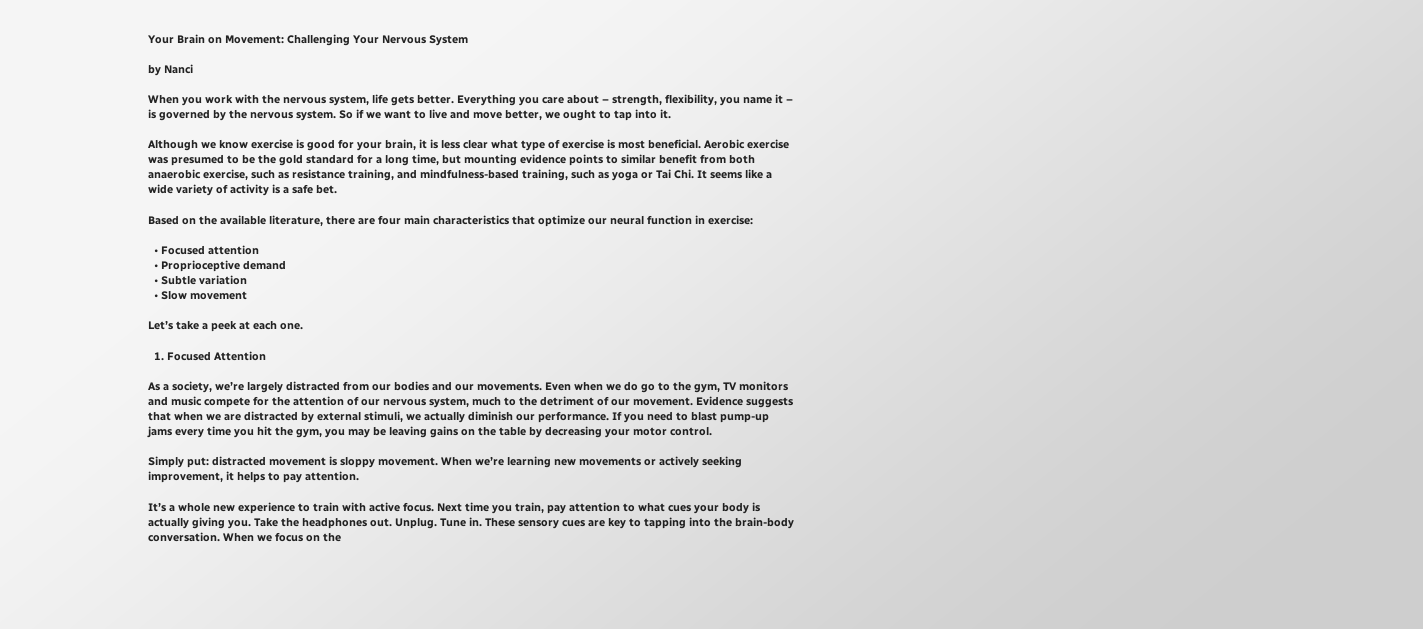Your Brain on Movement: Challenging Your Nervous System

by Nanci

When you work with the nervous system, life gets better. Everything you care about – strength, flexibility, you name it – is governed by the nervous system. So if we want to live and move better, we ought to tap into it.

Although we know exercise is good for your brain, it is less clear what type of exercise is most beneficial. Aerobic exercise was presumed to be the gold standard for a long time, but mounting evidence points to similar benefit from both anaerobic exercise, such as resistance training, and mindfulness-based training, such as yoga or Tai Chi. It seems like a wide variety of activity is a safe bet.

Based on the available literature, there are four main characteristics that optimize our neural function in exercise:

  • Focused attention
  • Proprioceptive demand
  • Subtle variation
  • Slow movement

Let’s take a peek at each one.

  1. Focused Attention

As a society, we’re largely distracted from our bodies and our movements. Even when we do go to the gym, TV monitors and music compete for the attention of our nervous system, much to the detriment of our movement. Evidence suggests that when we are distracted by external stimuli, we actually diminish our performance. If you need to blast pump-up jams every time you hit the gym, you may be leaving gains on the table by decreasing your motor control.

Simply put: distracted movement is sloppy movement. When we’re learning new movements or actively seeking improvement, it helps to pay attention.

It’s a whole new experience to train with active focus. Next time you train, pay attention to what cues your body is actually giving you. Take the headphones out. Unplug. Tune in. These sensory cues are key to tapping into the brain-body conversation. When we focus on the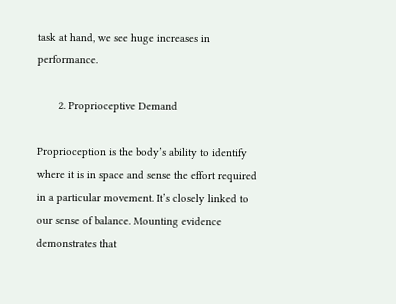task at hand, we see huge increases in performance.

       2. Proprioceptive Demand

Proprioception is the body’s ability to identify where it is in space and sense the effort required in a particular movement. It’s closely linked to our sense of balance. Mounting evidence demonstrates that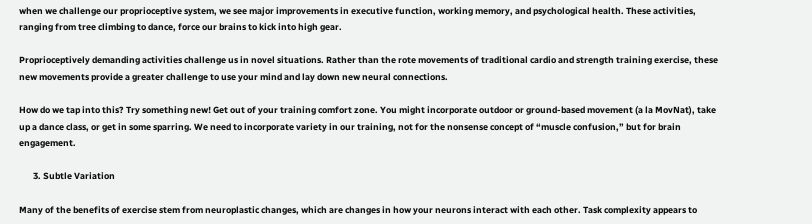when we challenge our proprioceptive system, we see major improvements in executive function, working memory, and psychological health. These activities, ranging from tree climbing to dance, force our brains to kick into high gear.

Proprioceptively demanding activities challenge us in novel situations. Rather than the rote movements of traditional cardio and strength training exercise, these new movements provide a greater challenge to use your mind and lay down new neural connections.

How do we tap into this? Try something new! Get out of your training comfort zone. You might incorporate outdoor or ground-based movement (a la MovNat), take up a dance class, or get in some sparring. We need to incorporate variety in our training, not for the nonsense concept of “muscle confusion,” but for brain engagement.

       3. Subtle Variation

Many of the benefits of exercise stem from neuroplastic changes, which are changes in how your neurons interact with each other. Task complexity appears to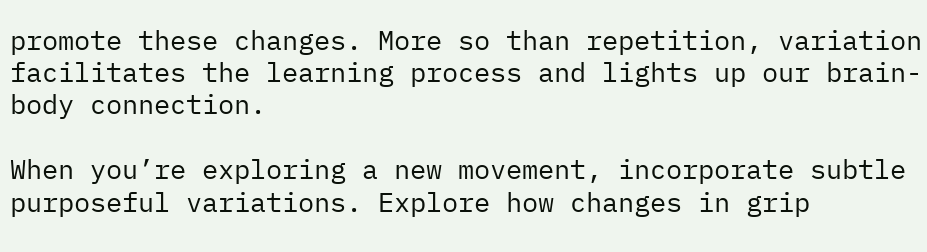promote these changes. More so than repetition, variation facilitates the learning process and lights up our brain-body connection.

When you’re exploring a new movement, incorporate subtle purposeful variations. Explore how changes in grip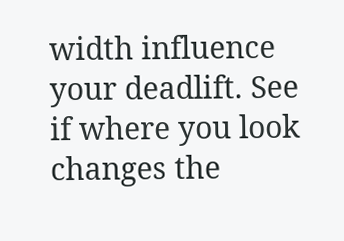width influence your deadlift. See if where you look changes the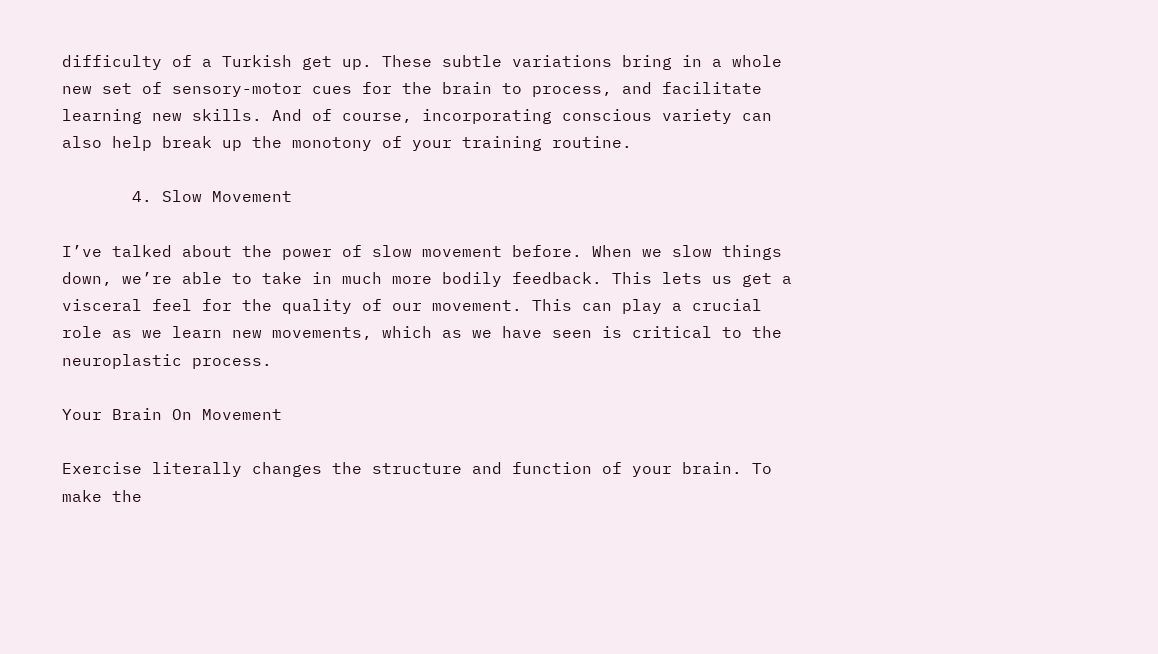difficulty of a Turkish get up. These subtle variations bring in a whole new set of sensory-motor cues for the brain to process, and facilitate learning new skills. And of course, incorporating conscious variety can also help break up the monotony of your training routine.

       4. Slow Movement

I’ve talked about the power of slow movement before. When we slow things down, we’re able to take in much more bodily feedback. This lets us get a visceral feel for the quality of our movement. This can play a crucial role as we learn new movements, which as we have seen is critical to the neuroplastic process.

Your Brain On Movement

Exercise literally changes the structure and function of your brain. To make the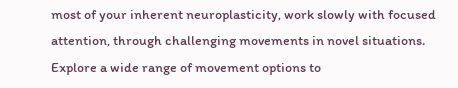most of your inherent neuroplasticity, work slowly with focused attention, through challenging movements in novel situations. Explore a wide range of movement options to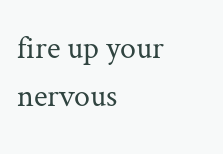fire up your nervous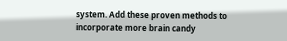system. Add these proven methods to incorporate more brain candy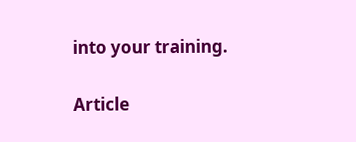into your training.

Article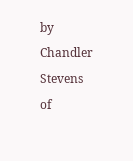by Chandler Stevens of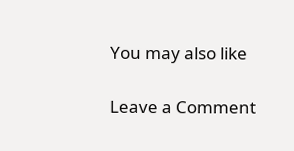You may also like

Leave a Comment